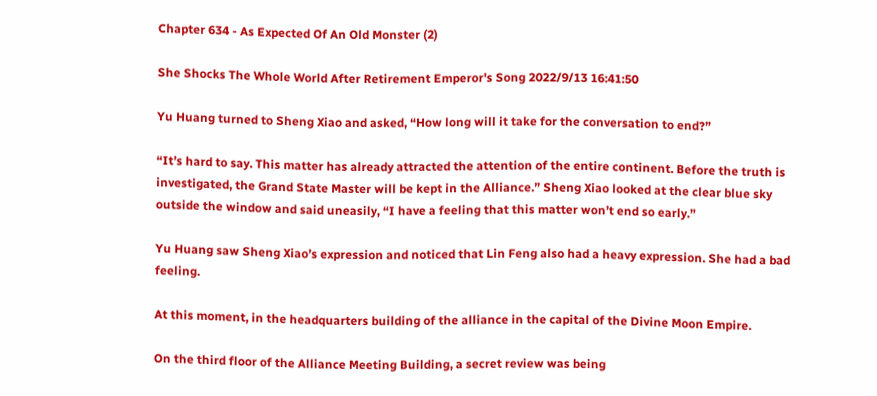Chapter 634 - As Expected Of An Old Monster (2)

She Shocks The Whole World After Retirement Emperor's Song 2022/9/13 16:41:50

Yu Huang turned to Sheng Xiao and asked, “How long will it take for the conversation to end?”

“It’s hard to say. This matter has already attracted the attention of the entire continent. Before the truth is investigated, the Grand State Master will be kept in the Alliance.” Sheng Xiao looked at the clear blue sky outside the window and said uneasily, “I have a feeling that this matter won’t end so early.”

Yu Huang saw Sheng Xiao’s expression and noticed that Lin Feng also had a heavy expression. She had a bad feeling.

At this moment, in the headquarters building of the alliance in the capital of the Divine Moon Empire.

On the third floor of the Alliance Meeting Building, a secret review was being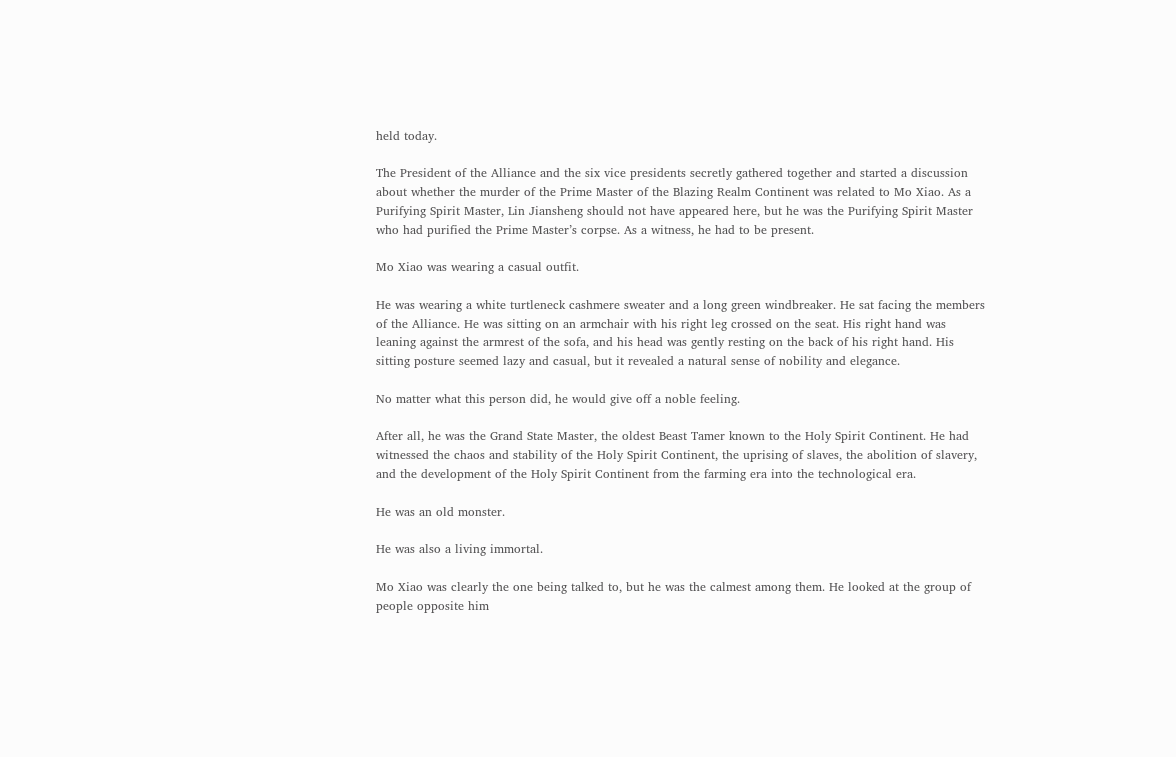held today.

The President of the Alliance and the six vice presidents secretly gathered together and started a discussion about whether the murder of the Prime Master of the Blazing Realm Continent was related to Mo Xiao. As a Purifying Spirit Master, Lin Jiansheng should not have appeared here, but he was the Purifying Spirit Master who had purified the Prime Master’s corpse. As a witness, he had to be present.

Mo Xiao was wearing a casual outfit.

He was wearing a white turtleneck cashmere sweater and a long green windbreaker. He sat facing the members of the Alliance. He was sitting on an armchair with his right leg crossed on the seat. His right hand was leaning against the armrest of the sofa, and his head was gently resting on the back of his right hand. His sitting posture seemed lazy and casual, but it revealed a natural sense of nobility and elegance.

No matter what this person did, he would give off a noble feeling.

After all, he was the Grand State Master, the oldest Beast Tamer known to the Holy Spirit Continent. He had witnessed the chaos and stability of the Holy Spirit Continent, the uprising of slaves, the abolition of slavery, and the development of the Holy Spirit Continent from the farming era into the technological era.

He was an old monster.

He was also a living immortal.

Mo Xiao was clearly the one being talked to, but he was the calmest among them. He looked at the group of people opposite him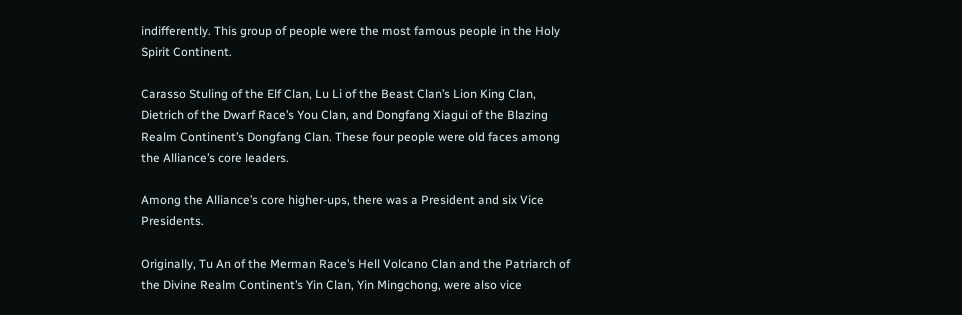indifferently. This group of people were the most famous people in the Holy Spirit Continent.

Carasso Stuling of the Elf Clan, Lu Li of the Beast Clan’s Lion King Clan, Dietrich of the Dwarf Race’s You Clan, and Dongfang Xiagui of the Blazing Realm Continent’s Dongfang Clan. These four people were old faces among the Alliance’s core leaders.

Among the Alliance’s core higher-ups, there was a President and six Vice Presidents.

Originally, Tu An of the Merman Race’s Hell Volcano Clan and the Patriarch of the Divine Realm Continent’s Yin Clan, Yin Mingchong, were also vice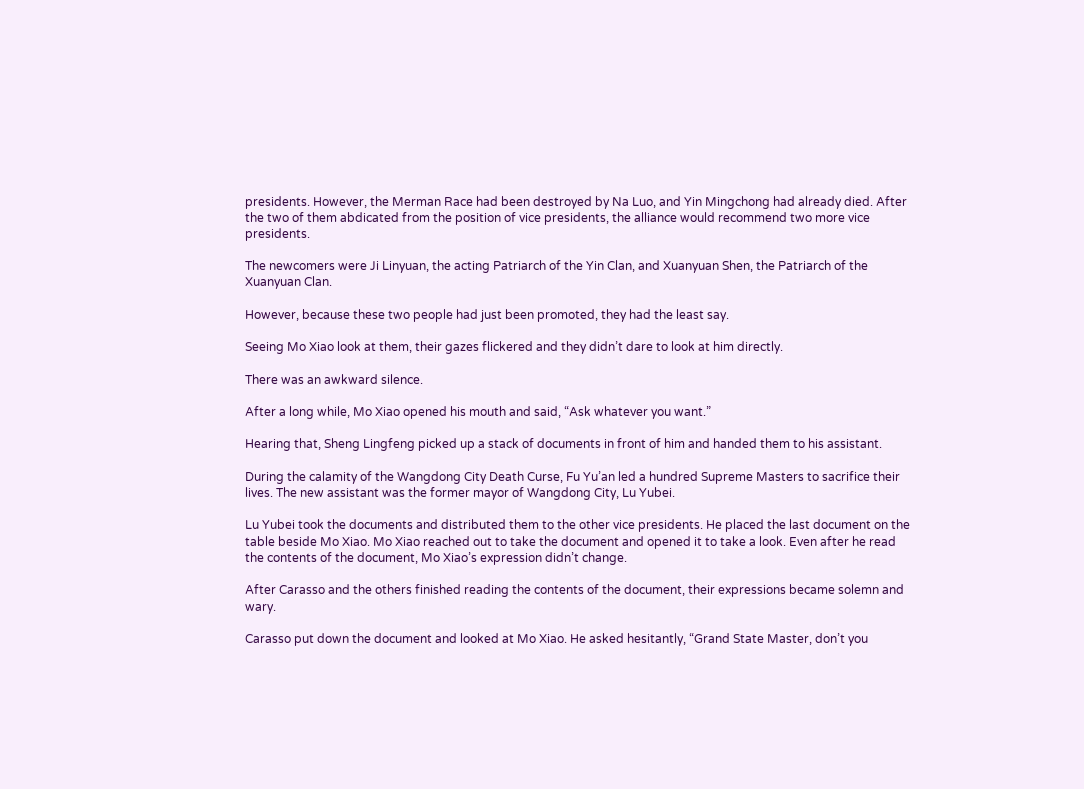presidents. However, the Merman Race had been destroyed by Na Luo, and Yin Mingchong had already died. After the two of them abdicated from the position of vice presidents, the alliance would recommend two more vice presidents.

The newcomers were Ji Linyuan, the acting Patriarch of the Yin Clan, and Xuanyuan Shen, the Patriarch of the Xuanyuan Clan.

However, because these two people had just been promoted, they had the least say.

Seeing Mo Xiao look at them, their gazes flickered and they didn’t dare to look at him directly.

There was an awkward silence.

After a long while, Mo Xiao opened his mouth and said, “Ask whatever you want.”

Hearing that, Sheng Lingfeng picked up a stack of documents in front of him and handed them to his assistant.

During the calamity of the Wangdong City Death Curse, Fu Yu’an led a hundred Supreme Masters to sacrifice their lives. The new assistant was the former mayor of Wangdong City, Lu Yubei.

Lu Yubei took the documents and distributed them to the other vice presidents. He placed the last document on the table beside Mo Xiao. Mo Xiao reached out to take the document and opened it to take a look. Even after he read the contents of the document, Mo Xiao’s expression didn’t change.

After Carasso and the others finished reading the contents of the document, their expressions became solemn and wary.

Carasso put down the document and looked at Mo Xiao. He asked hesitantly, “Grand State Master, don’t you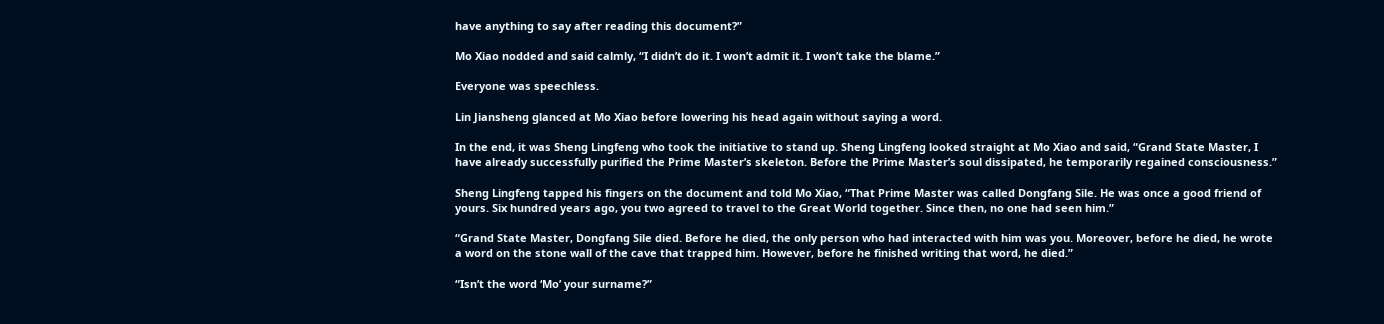have anything to say after reading this document?”

Mo Xiao nodded and said calmly, “I didn’t do it. I won’t admit it. I won’t take the blame.”

Everyone was speechless.

Lin Jiansheng glanced at Mo Xiao before lowering his head again without saying a word.

In the end, it was Sheng Lingfeng who took the initiative to stand up. Sheng Lingfeng looked straight at Mo Xiao and said, “Grand State Master, I have already successfully purified the Prime Master’s skeleton. Before the Prime Master’s soul dissipated, he temporarily regained consciousness.”

Sheng Lingfeng tapped his fingers on the document and told Mo Xiao, “That Prime Master was called Dongfang Sile. He was once a good friend of yours. Six hundred years ago, you two agreed to travel to the Great World together. Since then, no one had seen him.”

“Grand State Master, Dongfang Sile died. Before he died, the only person who had interacted with him was you. Moreover, before he died, he wrote a word on the stone wall of the cave that trapped him. However, before he finished writing that word, he died.”

“Isn’t the word ‘Mo’ your surname?”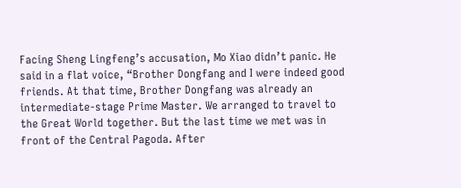Facing Sheng Lingfeng’s accusation, Mo Xiao didn’t panic. He said in a flat voice, “Brother Dongfang and I were indeed good friends. At that time, Brother Dongfang was already an intermediate-stage Prime Master. We arranged to travel to the Great World together. But the last time we met was in front of the Central Pagoda. After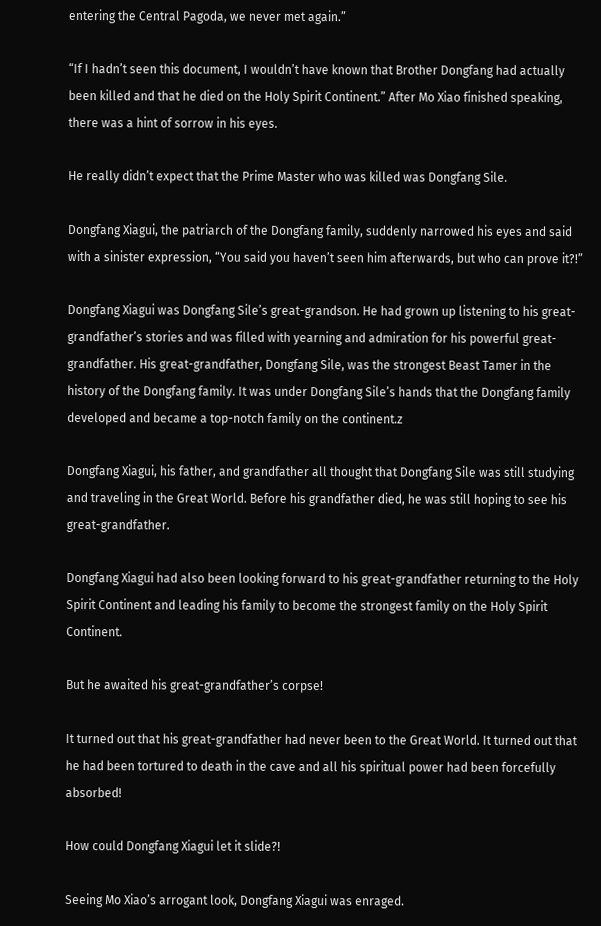entering the Central Pagoda, we never met again.”

“If I hadn’t seen this document, I wouldn’t have known that Brother Dongfang had actually been killed and that he died on the Holy Spirit Continent.” After Mo Xiao finished speaking, there was a hint of sorrow in his eyes.

He really didn’t expect that the Prime Master who was killed was Dongfang Sile.

Dongfang Xiagui, the patriarch of the Dongfang family, suddenly narrowed his eyes and said with a sinister expression, “You said you haven’t seen him afterwards, but who can prove it?!”

Dongfang Xiagui was Dongfang Sile’s great-grandson. He had grown up listening to his great-grandfather’s stories and was filled with yearning and admiration for his powerful great-grandfather. His great-grandfather, Dongfang Sile, was the strongest Beast Tamer in the history of the Dongfang family. It was under Dongfang Sile’s hands that the Dongfang family developed and became a top-notch family on the continent.z

Dongfang Xiagui, his father, and grandfather all thought that Dongfang Sile was still studying and traveling in the Great World. Before his grandfather died, he was still hoping to see his great-grandfather.

Dongfang Xiagui had also been looking forward to his great-grandfather returning to the Holy Spirit Continent and leading his family to become the strongest family on the Holy Spirit Continent.

But he awaited his great-grandfather’s corpse!

It turned out that his great-grandfather had never been to the Great World. It turned out that he had been tortured to death in the cave and all his spiritual power had been forcefully absorbed!

How could Dongfang Xiagui let it slide?!

Seeing Mo Xiao’s arrogant look, Dongfang Xiagui was enraged.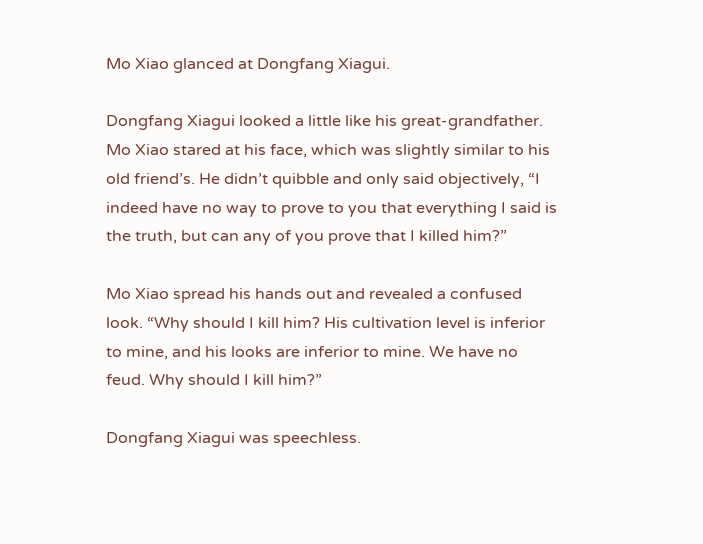Mo Xiao glanced at Dongfang Xiagui.

Dongfang Xiagui looked a little like his great-grandfather. Mo Xiao stared at his face, which was slightly similar to his old friend’s. He didn’t quibble and only said objectively, “I indeed have no way to prove to you that everything I said is the truth, but can any of you prove that I killed him?”

Mo Xiao spread his hands out and revealed a confused look. “Why should I kill him? His cultivation level is inferior to mine, and his looks are inferior to mine. We have no feud. Why should I kill him?”

Dongfang Xiagui was speechless.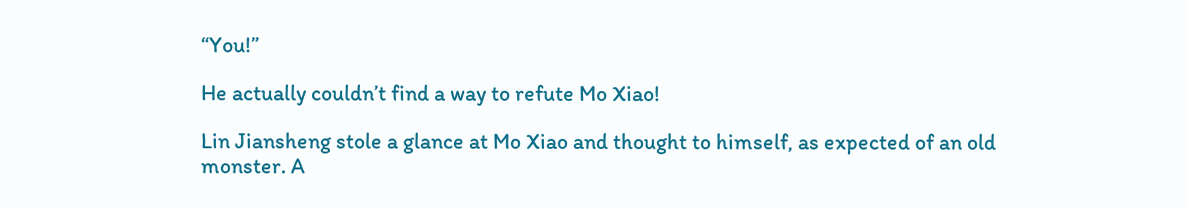“You!”

He actually couldn’t find a way to refute Mo Xiao!

Lin Jiansheng stole a glance at Mo Xiao and thought to himself, as expected of an old monster. A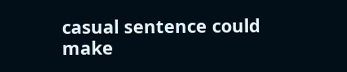casual sentence could make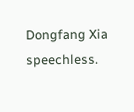Dongfang Xia speechless.